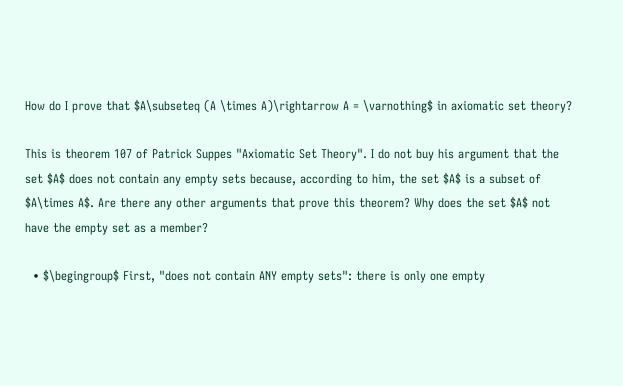How do I prove that $A\subseteq (A \times A)\rightarrow A = \varnothing$ in axiomatic set theory?

This is theorem 107 of Patrick Suppes "Axiomatic Set Theory". I do not buy his argument that the set $A$ does not contain any empty sets because, according to him, the set $A$ is a subset of $A\times A$. Are there any other arguments that prove this theorem? Why does the set $A$ not have the empty set as a member?

  • $\begingroup$ First, "does not contain ANY empty sets": there is only one empty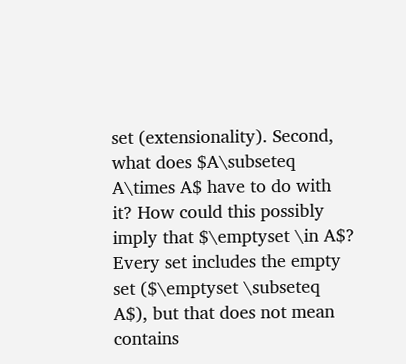set (extensionality). Second, what does $A\subseteq A\times A$ have to do with it? How could this possibly imply that $\emptyset \in A$? Every set includes the empty set ($\emptyset \subseteq A$), but that does not mean contains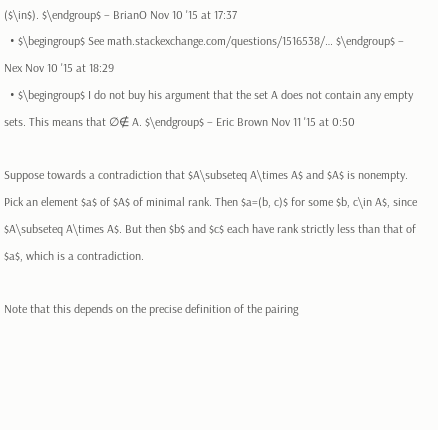($\in$). $\endgroup$ – BrianO Nov 10 '15 at 17:37
  • $\begingroup$ See math.stackexchange.com/questions/1516538/… $\endgroup$ – Nex Nov 10 '15 at 18:29
  • $\begingroup$ I do not buy his argument that the set A does not contain any empty sets. This means that ∅∉ A. $\endgroup$ – Eric Brown Nov 11 '15 at 0:50

Suppose towards a contradiction that $A\subseteq A\times A$ and $A$ is nonempty. Pick an element $a$ of $A$ of minimal rank. Then $a=(b, c)$ for some $b, c\in A$, since $A\subseteq A\times A$. But then $b$ and $c$ each have rank strictly less than that of $a$, which is a contradiction.

Note that this depends on the precise definition of the pairing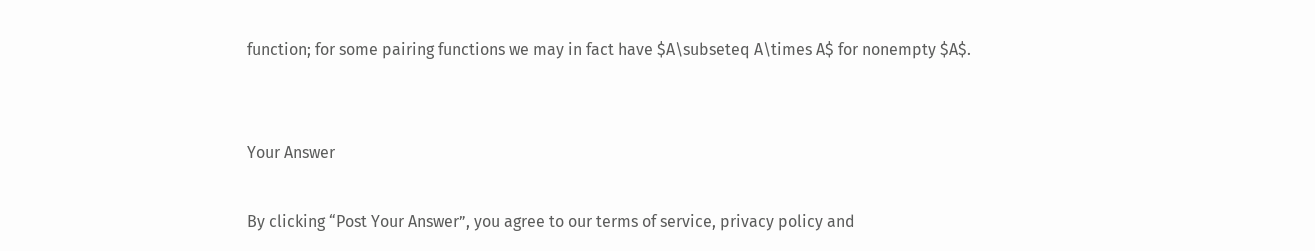function; for some pairing functions we may in fact have $A\subseteq A\times A$ for nonempty $A$.


Your Answer

By clicking “Post Your Answer”, you agree to our terms of service, privacy policy and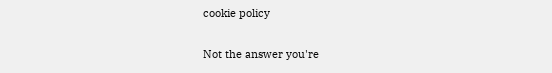cookie policy

Not the answer you're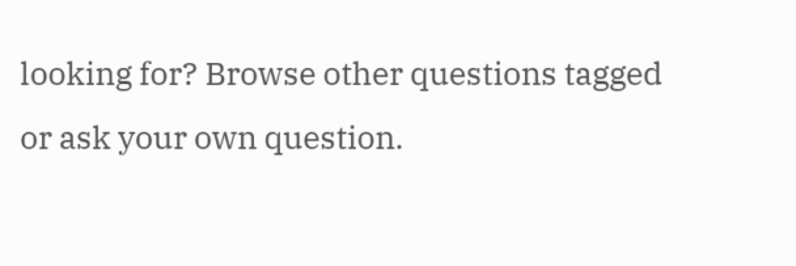looking for? Browse other questions tagged or ask your own question.